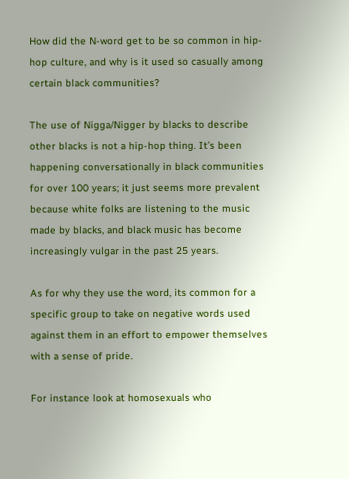How did the N-word get to be so common in hip-hop culture, and why is it used so casually among certain black communities?

The use of Nigga/Nigger by blacks to describe other blacks is not a hip-hop thing. It’s been happening conversationally in black communities for over 100 years; it just seems more prevalent because white folks are listening to the music made by blacks, and black music has become increasingly vulgar in the past 25 years.

As for why they use the word, its common for a specific group to take on negative words used against them in an effort to empower themselves with a sense of pride.

For instance look at homosexuals who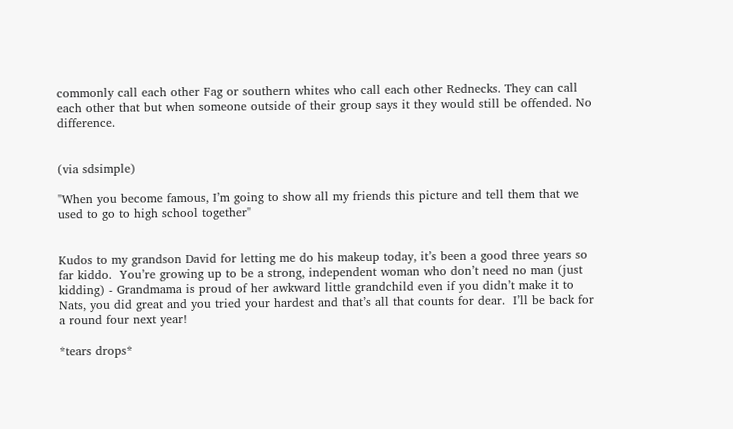commonly call each other Fag or southern whites who call each other Rednecks. They can call each other that but when someone outside of their group says it they would still be offended. No difference.


(via sdsimple)

"When you become famous, I’m going to show all my friends this picture and tell them that we used to go to high school together"


Kudos to my grandson David for letting me do his makeup today, it’s been a good three years so far kiddo.  You’re growing up to be a strong, independent woman who don’t need no man (just kidding) - Grandmama is proud of her awkward little grandchild even if you didn’t make it to Nats, you did great and you tried your hardest and that’s all that counts for dear.  I’ll be back for a round four next year!

*tears drops*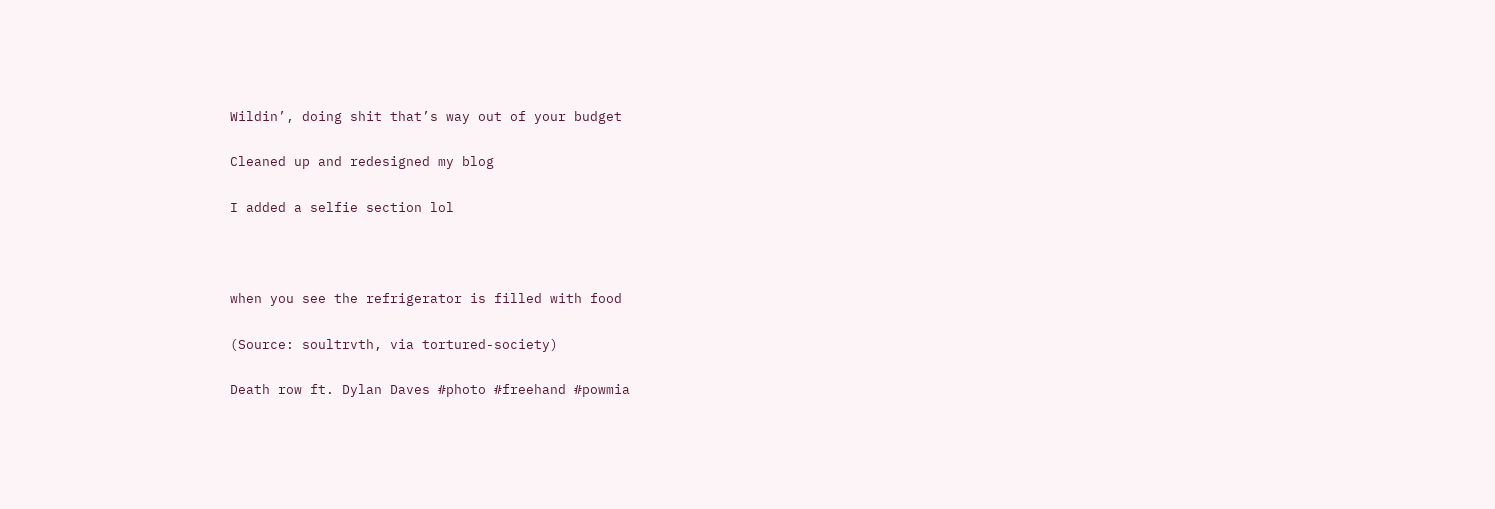Wildin’, doing shit that’s way out of your budget

Cleaned up and redesigned my blog

I added a selfie section lol



when you see the refrigerator is filled with food

(Source: soultrvth, via tortured-society)

Death row ft. Dylan Daves #photo #freehand #powmia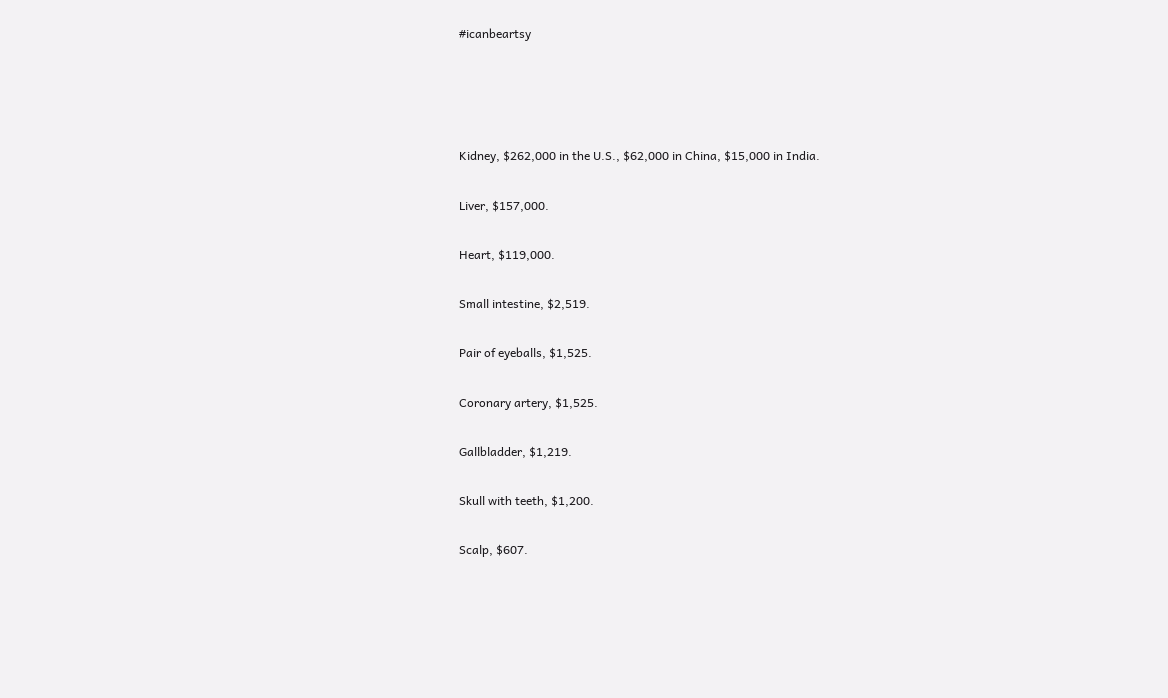#icanbeartsy




Kidney, $262,000 in the U.S., $62,000 in China, $15,000 in India.

Liver, $157,000.

Heart, $119,000.

Small intestine, $2,519.

Pair of eyeballs, $1,525.

Coronary artery, $1,525.

Gallbladder, $1,219.

Skull with teeth, $1,200.

Scalp, $607.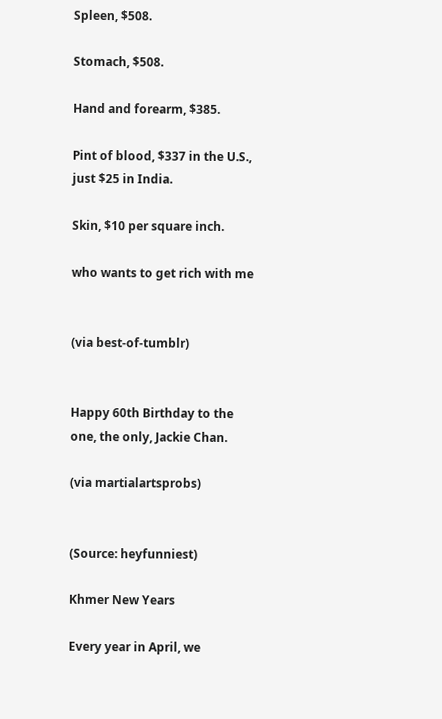Spleen, $508.

Stomach, $508.

Hand and forearm, $385.

Pint of blood, $337 in the U.S., just $25 in India.

Skin, $10 per square inch.

who wants to get rich with me


(via best-of-tumblr)


Happy 60th Birthday to the one, the only, Jackie Chan.

(via martialartsprobs)


(Source: heyfunniest)

Khmer New Years

Every year in April, we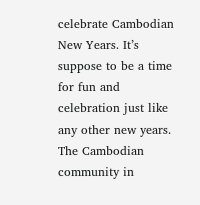celebrate Cambodian New Years. It’s suppose to be a time for fun and celebration just like any other new years. The Cambodian community in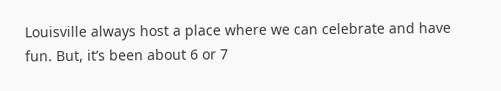Louisville always host a place where we can celebrate and have fun. But, it’s been about 6 or 7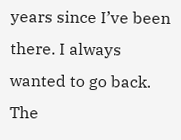years since I’ve been there. I always wanted to go back. The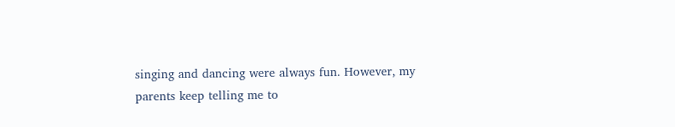singing and dancing were always fun. However, my parents keep telling me to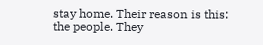stay home. Their reason is this: the people. They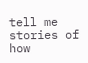tell me stories of how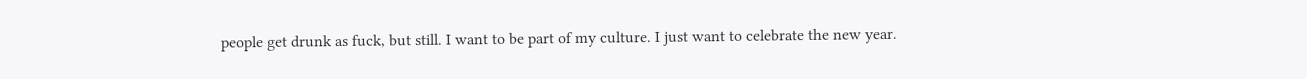people get drunk as fuck, but still. I want to be part of my culture. I just want to celebrate the new year.